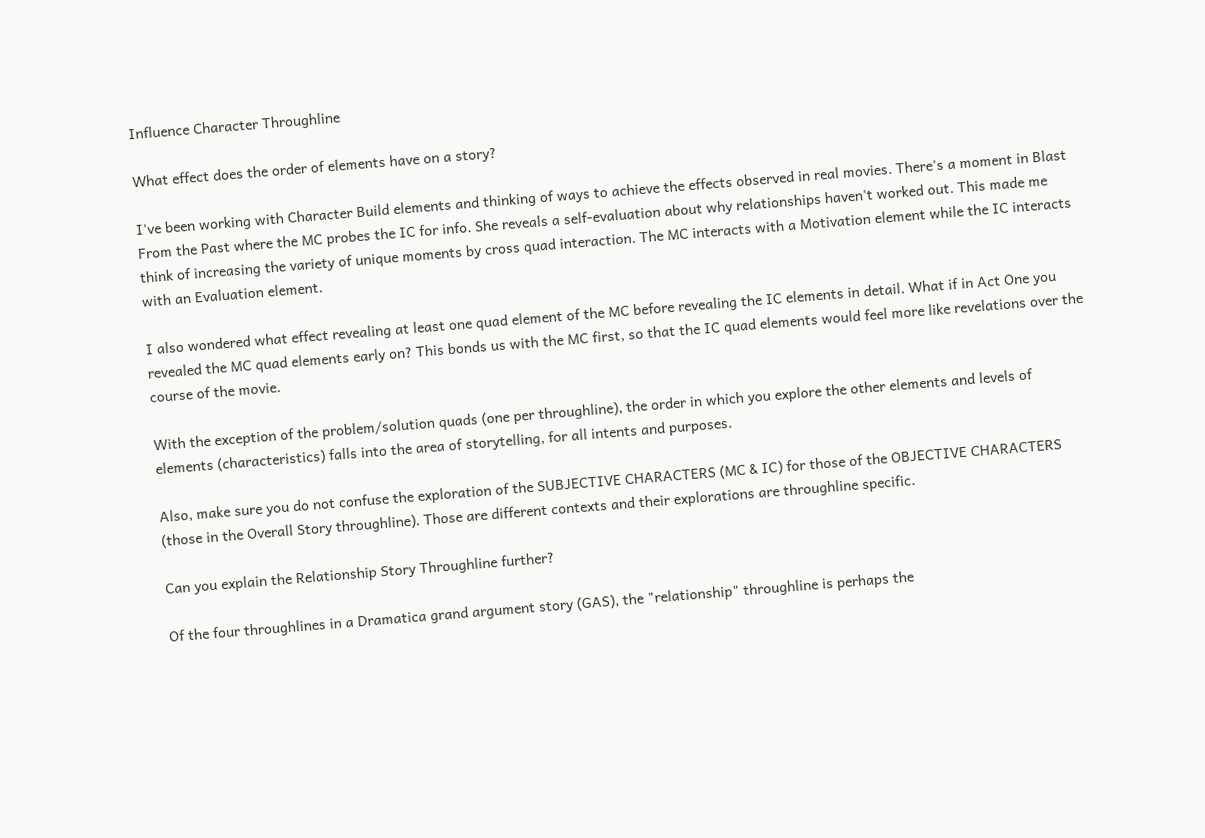Influence Character Throughline

What effect does the order of elements have on a story?

I've been working with Character Build elements and thinking of ways to achieve the effects observed in real movies. There's a moment in Blast From the Past where the MC probes the IC for info. She reveals a self-evaluation about why relationships haven't worked out. This made me think of increasing the variety of unique moments by cross quad interaction. The MC interacts with a Motivation element while the IC interacts with an Evaluation element.

I also wondered what effect revealing at least one quad element of the MC before revealing the IC elements in detail. What if in Act One you revealed the MC quad elements early on? This bonds us with the MC first, so that the IC quad elements would feel more like revelations over the course of the movie.

With the exception of the problem/solution quads (one per throughline), the order in which you explore the other elements and levels of elements (characteristics) falls into the area of storytelling, for all intents and purposes.

Also, make sure you do not confuse the exploration of the SUBJECTIVE CHARACTERS (MC & IC) for those of the OBJECTIVE CHARACTERS (those in the Overall Story throughline). Those are different contexts and their explorations are throughline specific.

Can you explain the Relationship Story Throughline further?

Of the four throughlines in a Dramatica grand argument story (GAS), the "relationship" throughline is perhaps the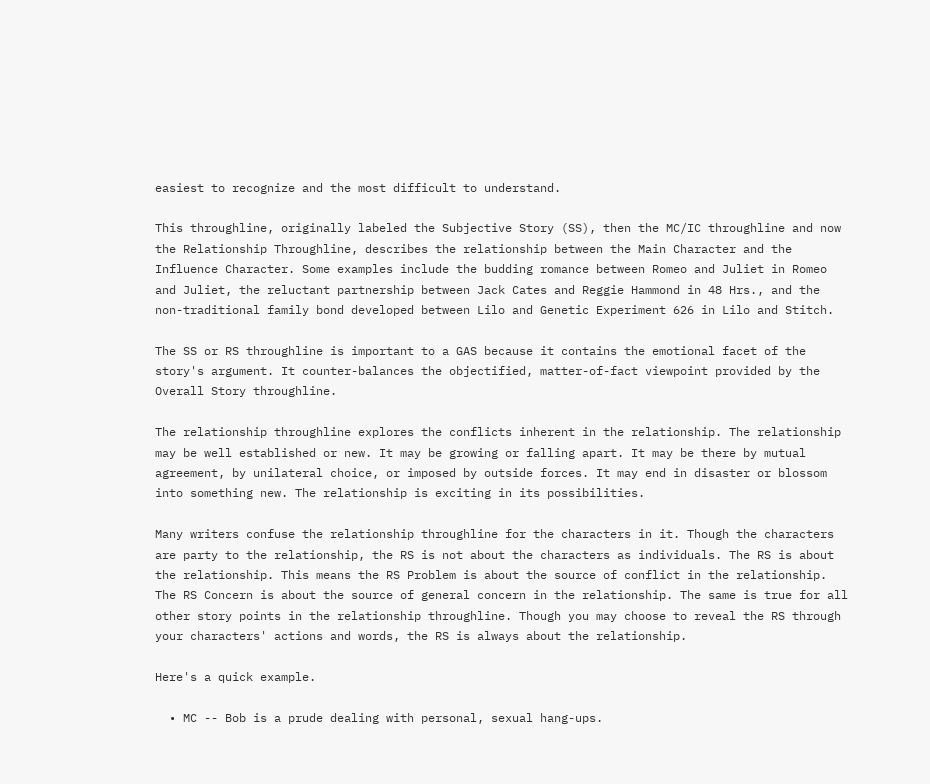easiest to recognize and the most difficult to understand.

This throughline, originally labeled the Subjective Story (SS), then the MC/IC throughline and now the Relationship Throughline, describes the relationship between the Main Character and the Influence Character. Some examples include the budding romance between Romeo and Juliet in Romeo and Juliet, the reluctant partnership between Jack Cates and Reggie Hammond in 48 Hrs., and the non-traditional family bond developed between Lilo and Genetic Experiment 626 in Lilo and Stitch.

The SS or RS throughline is important to a GAS because it contains the emotional facet of the story's argument. It counter-balances the objectified, matter-of-fact viewpoint provided by the Overall Story throughline.

The relationship throughline explores the conflicts inherent in the relationship. The relationship may be well established or new. It may be growing or falling apart. It may be there by mutual agreement, by unilateral choice, or imposed by outside forces. It may end in disaster or blossom into something new. The relationship is exciting in its possibilities.

Many writers confuse the relationship throughline for the characters in it. Though the characters are party to the relationship, the RS is not about the characters as individuals. The RS is about the relationship. This means the RS Problem is about the source of conflict in the relationship. The RS Concern is about the source of general concern in the relationship. The same is true for all other story points in the relationship throughline. Though you may choose to reveal the RS through your characters' actions and words, the RS is always about the relationship.

Here's a quick example.

  • MC -- Bob is a prude dealing with personal, sexual hang-ups.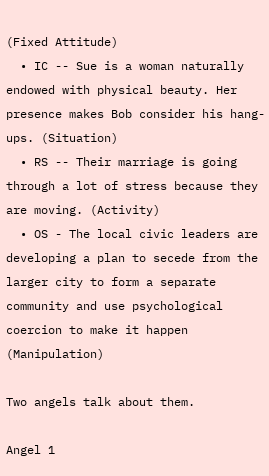(Fixed Attitude)
  • IC -- Sue is a woman naturally endowed with physical beauty. Her presence makes Bob consider his hang-ups. (Situation)
  • RS -- Their marriage is going through a lot of stress because they are moving. (Activity)
  • OS - The local civic leaders are developing a plan to secede from the larger city to form a separate community and use psychological coercion to make it happen (Manipulation)

Two angels talk about them.

Angel 1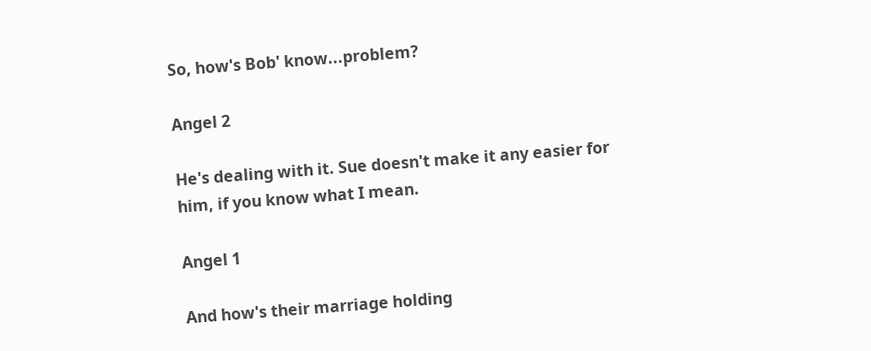So, how's Bob' know...problem?

Angel 2

He's dealing with it. Sue doesn't make it any easier for him, if you know what I mean.

Angel 1

And how's their marriage holding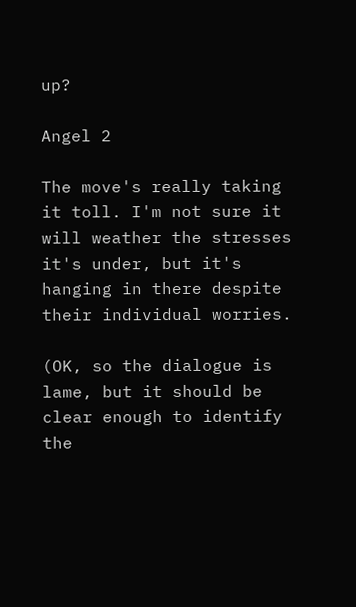up?

Angel 2

The move's really taking it toll. I'm not sure it will weather the stresses it's under, but it's hanging in there despite their individual worries.

(OK, so the dialogue is lame, but it should be clear enough to identify the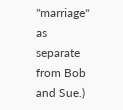"marriage" as separate from Bob and Sue.)